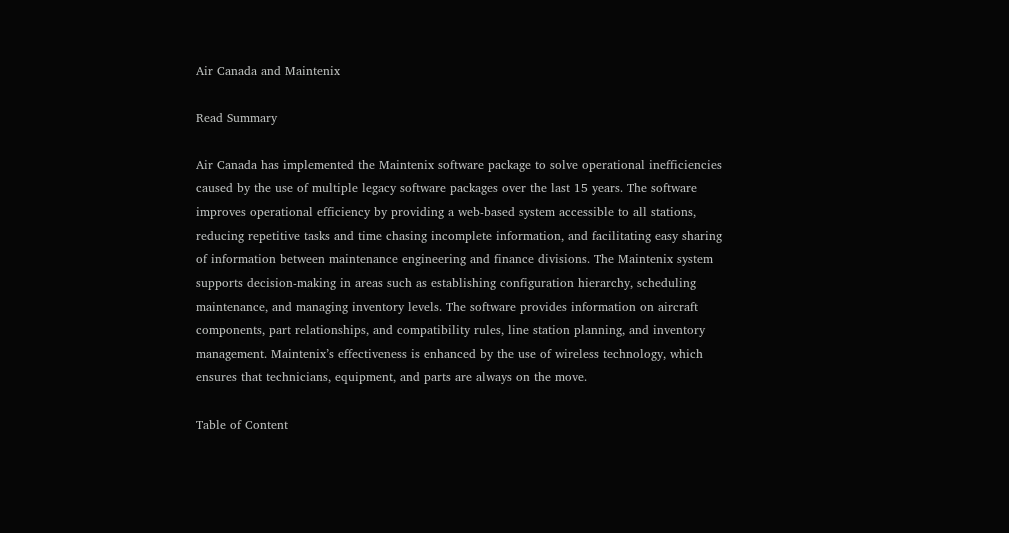Air Canada and Maintenix

Read Summary

Air Canada has implemented the Maintenix software package to solve operational inefficiencies caused by the use of multiple legacy software packages over the last 15 years. The software improves operational efficiency by providing a web-based system accessible to all stations, reducing repetitive tasks and time chasing incomplete information, and facilitating easy sharing of information between maintenance engineering and finance divisions. The Maintenix system supports decision-making in areas such as establishing configuration hierarchy, scheduling maintenance, and managing inventory levels. The software provides information on aircraft components, part relationships, and compatibility rules, line station planning, and inventory management. Maintenix’s effectiveness is enhanced by the use of wireless technology, which ensures that technicians, equipment, and parts are always on the move.

Table of Content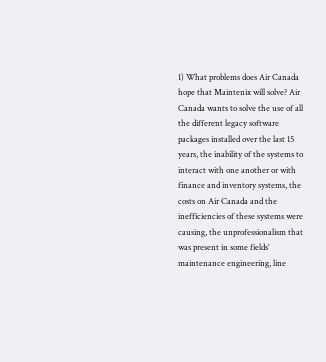1) What problems does Air Canada hope that Maintenix will solve? Air Canada wants to solve the use of all the different legacy software packages installed over the last 15 years, the inability of the systems to interact with one another or with finance and inventory systems, the costs on Air Canada and the inefficiencies of these systems were causing, the unprofessionalism that was present in some fields’ maintenance engineering, line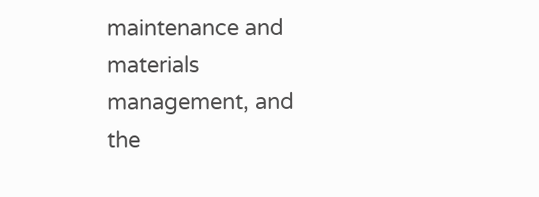maintenance and materials management, and the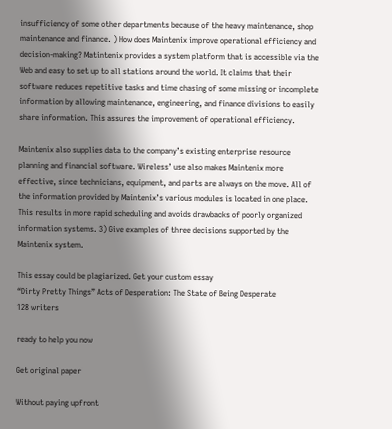insufficiency of some other departments because of the heavy maintenance, shop maintenance and finance. ) How does Maintenix improve operational efficiency and decision-making? Matintenix provides a system platform that is accessible via the Web and easy to set up to all stations around the world. It claims that their software reduces repetitive tasks and time chasing of some missing or incomplete information by allowing maintenance, engineering, and finance divisions to easily share information. This assures the improvement of operational efficiency.

Maintenix also supplies data to the company’s existing enterprise resource planning and financial software. Wireless’ use also makes Maintenix more effective, since technicians, equipment, and parts are always on the move. All of the information provided by Maintenix’s various modules is located in one place. This results in more rapid scheduling and avoids drawbacks of poorly organized information systems. 3) Give examples of three decisions supported by the Maintenix system.

This essay could be plagiarized. Get your custom essay
“Dirty Pretty Things” Acts of Desperation: The State of Being Desperate
128 writers

ready to help you now

Get original paper

Without paying upfront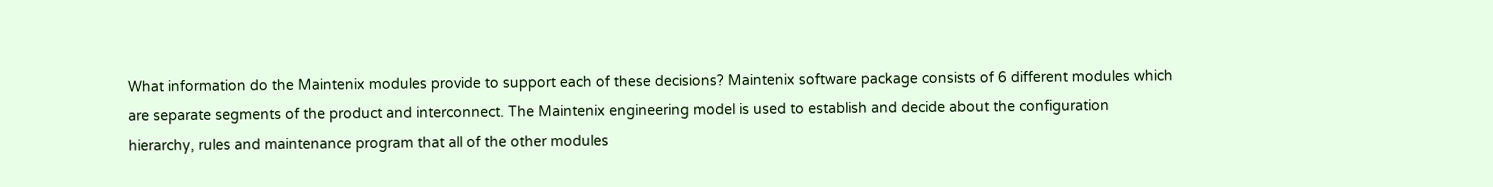What information do the Maintenix modules provide to support each of these decisions? Maintenix software package consists of 6 different modules which are separate segments of the product and interconnect. The Maintenix engineering model is used to establish and decide about the configuration hierarchy, rules and maintenance program that all of the other modules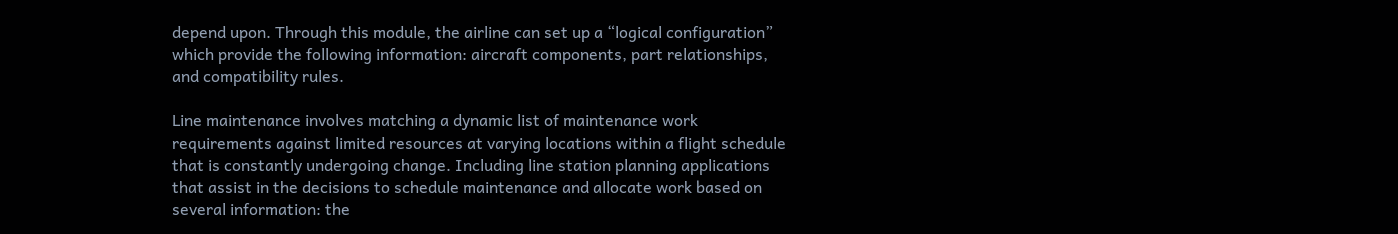depend upon. Through this module, the airline can set up a “logical configuration” which provide the following information: aircraft components, part relationships, and compatibility rules.

Line maintenance involves matching a dynamic list of maintenance work requirements against limited resources at varying locations within a flight schedule that is constantly undergoing change. Including line station planning applications that assist in the decisions to schedule maintenance and allocate work based on several information: the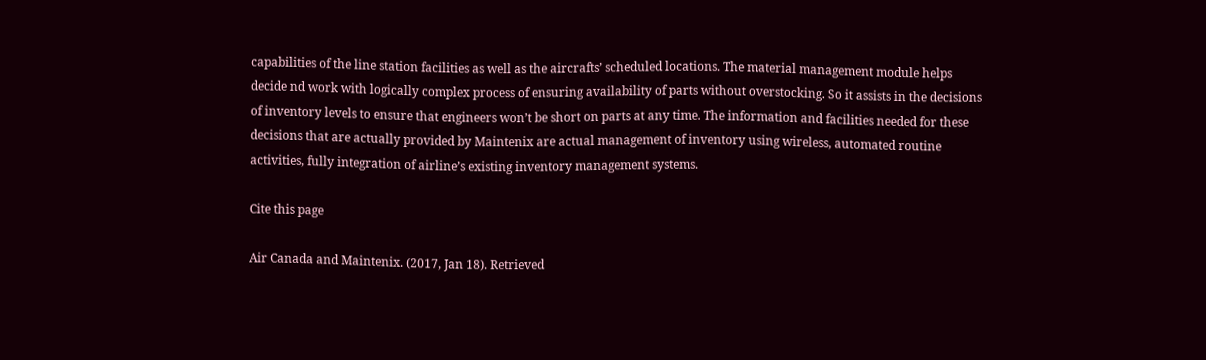capabilities of the line station facilities as well as the aircrafts’ scheduled locations. The material management module helps decide nd work with logically complex process of ensuring availability of parts without overstocking. So it assists in the decisions of inventory levels to ensure that engineers won’t be short on parts at any time. The information and facilities needed for these decisions that are actually provided by Maintenix are actual management of inventory using wireless, automated routine activities, fully integration of airline’s existing inventory management systems.

Cite this page

Air Canada and Maintenix. (2017, Jan 18). Retrieved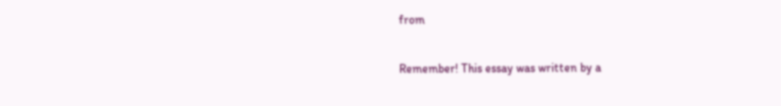from

Remember! This essay was written by a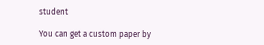student

You can get a custom paper by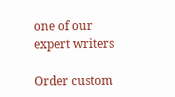one of our expert writers

Order custom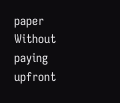paper Without paying upfront